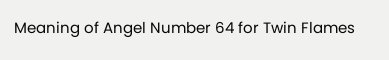Meaning of Angel Number 64 for Twin Flames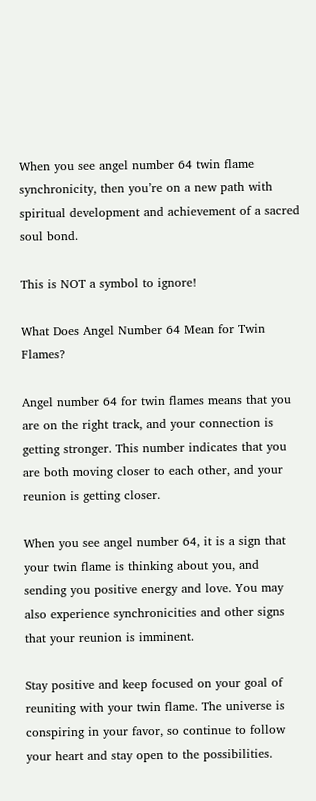When you see angel number 64 twin flame synchronicity, then you’re on a new path with spiritual development and achievement of a sacred soul bond.

This is NOT a symbol to ignore!

What Does Angel Number 64 Mean for Twin Flames?

Angel number 64 for twin flames means that you are on the right track, and your connection is getting stronger. This number indicates that you are both moving closer to each other, and your reunion is getting closer.

When you see angel number 64, it is a sign that your twin flame is thinking about you, and sending you positive energy and love. You may also experience synchronicities and other signs that your reunion is imminent.

Stay positive and keep focused on your goal of reuniting with your twin flame. The universe is conspiring in your favor, so continue to follow your heart and stay open to the possibilities.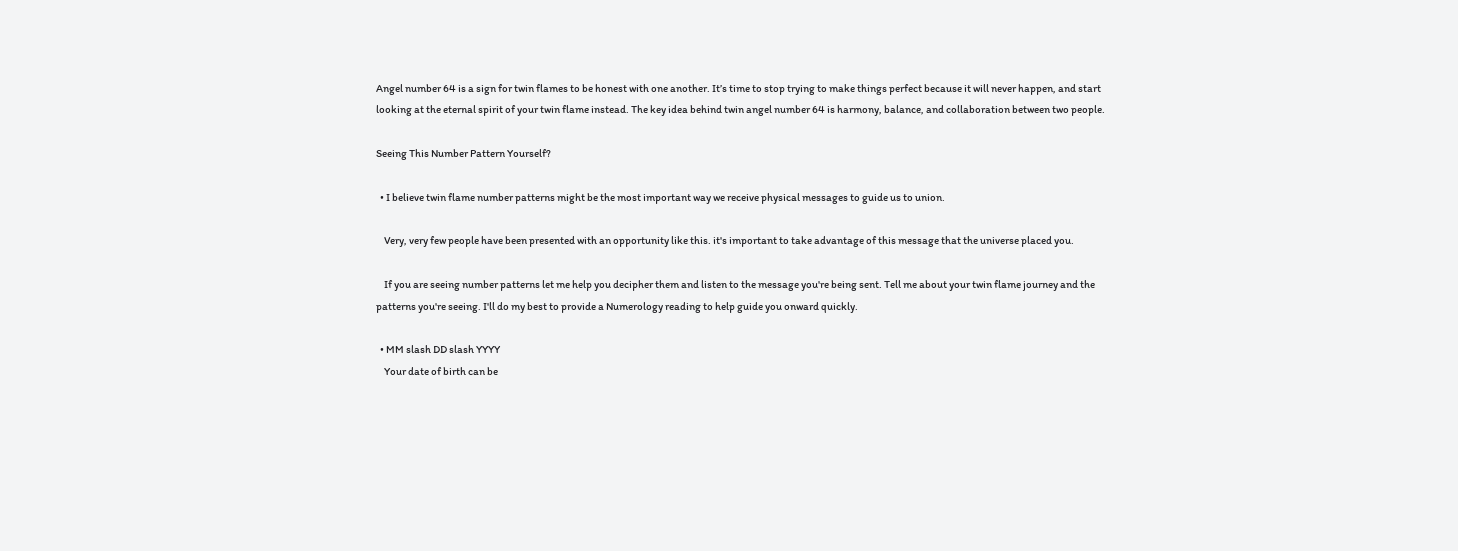Angel number 64 is a sign for twin flames to be honest with one another. It’s time to stop trying to make things perfect because it will never happen, and start looking at the eternal spirit of your twin flame instead. The key idea behind twin angel number 64 is harmony, balance, and collaboration between two people.

Seeing This Number Pattern Yourself?

  • I believe twin flame number patterns might be the most important way we receive physical messages to guide us to union.

    Very, very few people have been presented with an opportunity like this. it's important to take advantage of this message that the universe placed you.

    If you are seeing number patterns let me help you decipher them and listen to the message you're being sent. Tell me about your twin flame journey and the patterns you're seeing. I'll do my best to provide a Numerology reading to help guide you onward quickly.

  • MM slash DD slash YYYY
    Your date of birth can be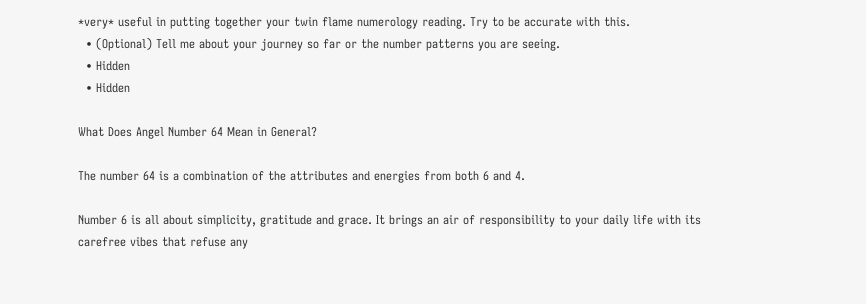*very* useful in putting together your twin flame numerology reading. Try to be accurate with this.
  • (Optional) Tell me about your journey so far or the number patterns you are seeing.
  • Hidden
  • Hidden

What Does Angel Number 64 Mean in General?

The number 64 is a combination of the attributes and energies from both 6 and 4.

Number 6 is all about simplicity, gratitude and grace. It brings an air of responsibility to your daily life with its carefree vibes that refuse any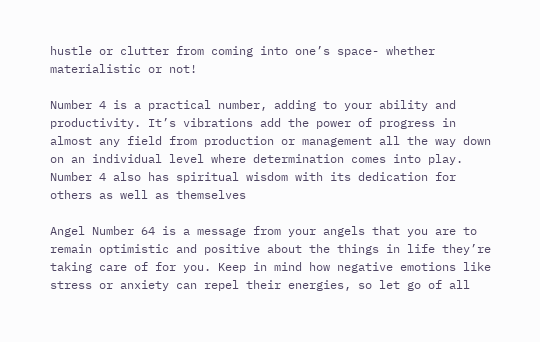hustle or clutter from coming into one’s space- whether materialistic or not!

Number 4 is a practical number, adding to your ability and productivity. It’s vibrations add the power of progress in almost any field from production or management all the way down on an individual level where determination comes into play. Number 4 also has spiritual wisdom with its dedication for others as well as themselves

Angel Number 64 is a message from your angels that you are to remain optimistic and positive about the things in life they’re taking care of for you. Keep in mind how negative emotions like stress or anxiety can repel their energies, so let go of all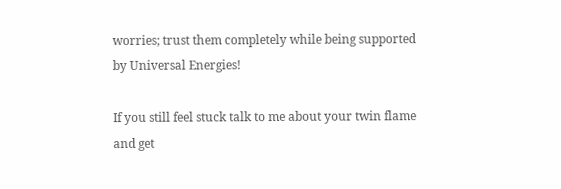worries; trust them completely while being supported by Universal Energies!

If you still feel stuck talk to me about your twin flame and get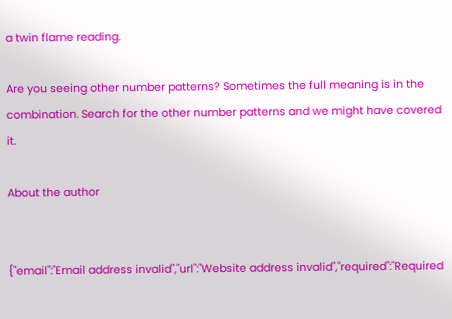a twin flame reading.

Are you seeing other number patterns? Sometimes the full meaning is in the combination. Search for the other number patterns and we might have covered it.

About the author


{"email":"Email address invalid","url":"Website address invalid","required":"Required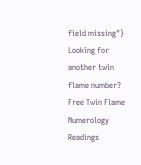field missing"}
Looking for another twin flame number?
Free Twin Flame Numerology Readings